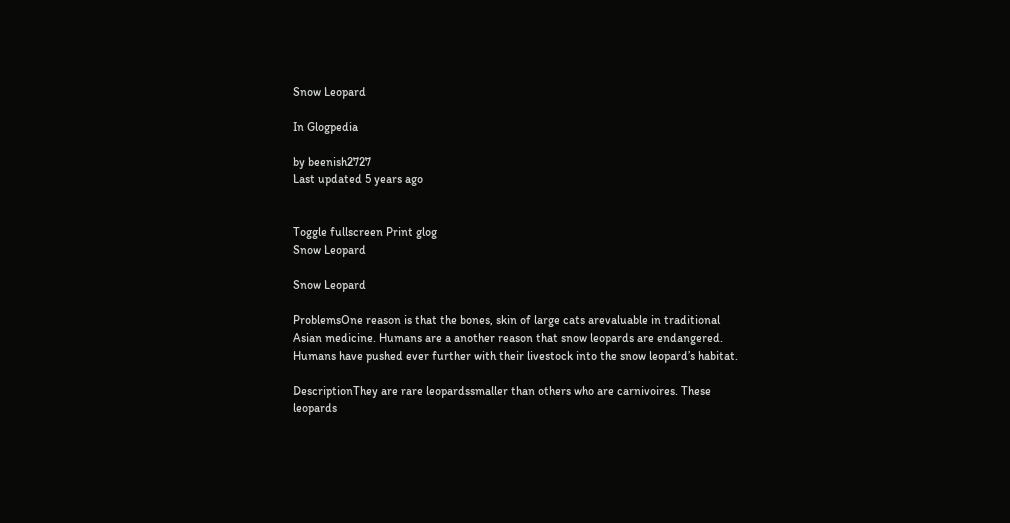Snow Leopard

In Glogpedia

by beenish2727
Last updated 5 years ago


Toggle fullscreen Print glog
Snow Leopard

Snow Leopard

ProblemsOne reason is that the bones, skin of large cats arevaluable in traditional Asian medicine. Humans are a another reason that snow leopards are endangered. Humans have pushed ever further with their livestock into the snow leopard’s habitat.

DescriptionThey are rare leopardssmaller than others who are carnivoires. These leopards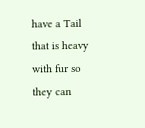have a Tail that is heavy with fur so they can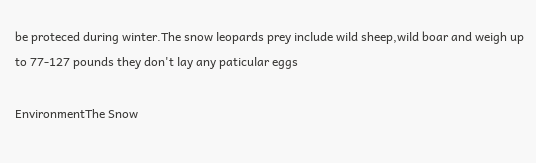be proteced during winter.The snow leopards prey include wild sheep,wild boar and weigh up to 77-127 pounds they don't lay any paticular eggs

EnvironmentThe Snow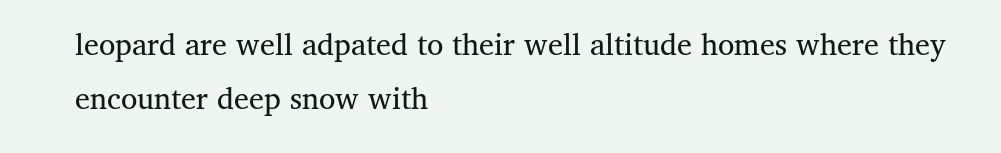leopard are well adpated to their well altitude homes where they encounter deep snow with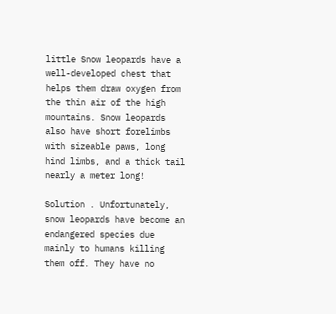little Snow leopards have a well-developed chest that helps them draw oxygen from the thin air of the high mountains. Snow leopards also have short forelimbs with sizeable paws, long hind limbs, and a thick tail nearly a meter long!

Solution . Unfortunately, snow leopards have become an endangered species due mainly to humans killing them off. They have no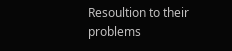Resoultion to their problems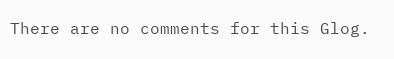There are no comments for this Glog.